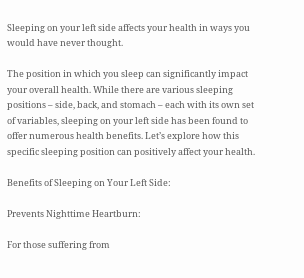Sleeping on your left side affects your health in ways you would have never thought.

The position in which you sleep can significantly impact your overall health. While there are various sleeping positions – side, back, and stomach – each with its own set of variables, sleeping on your left side has been found to offer numerous health benefits. Let’s explore how this specific sleeping position can positively affect your health.

Benefits of Sleeping on Your Left Side:

Prevents Nighttime Heartburn:

For those suffering from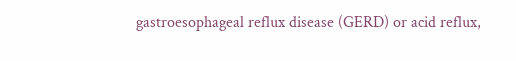gastroesophageal reflux disease (GERD) or acid reflux,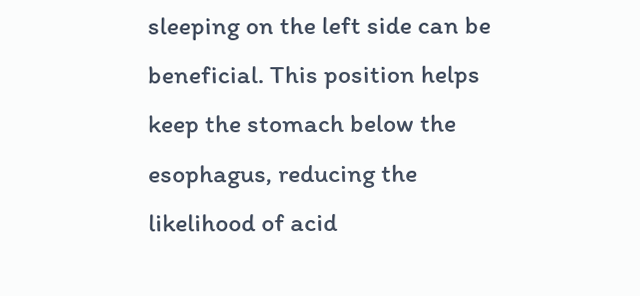sleeping on the left side can be beneficial. This position helps keep the stomach below the esophagus, reducing the likelihood of acid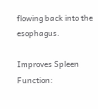flowing back into the esophagus.

Improves Spleen Function: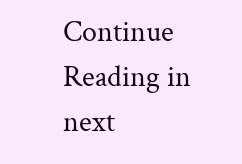Continue Reading in next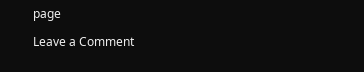page

Leave a Comment